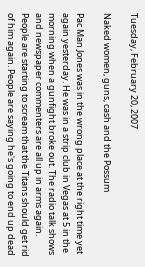Tuesday, February 20, 2007

Naked women, guns, cash and the Possum

Pac Man Jones was in the wrong place at the right time yet again yesterday. He was in a strip club in Vegas at 5 in the morning when a gunfight broke out. The radio talk shows and newspaper commenters are all up in arms again. People are starting to scream that the Titans should get rid of him again. People are saying he's going to end up dead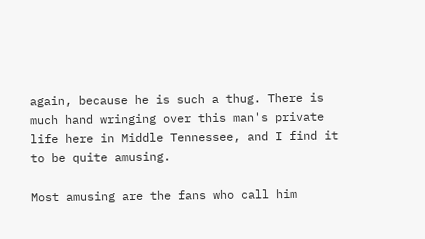again, because he is such a thug. There is much hand wringing over this man's private life here in Middle Tennessee, and I find it to be quite amusing.

Most amusing are the fans who call him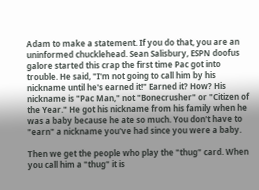Adam to make a statement. If you do that, you are an uninformed chucklehead. Sean Salisbury, ESPN doofus galore started this crap the first time Pac got into trouble. He said, "I'm not going to call him by his nickname until he's earned it!" Earned it? How? His nickname is "Pac Man," not "Bonecrusher" or "Citizen of the Year." He got his nickname from his family when he was a baby because he ate so much. You don't have to "earn" a nickname you've had since you were a baby.

Then we get the people who play the "thug" card. When you call him a "thug" it is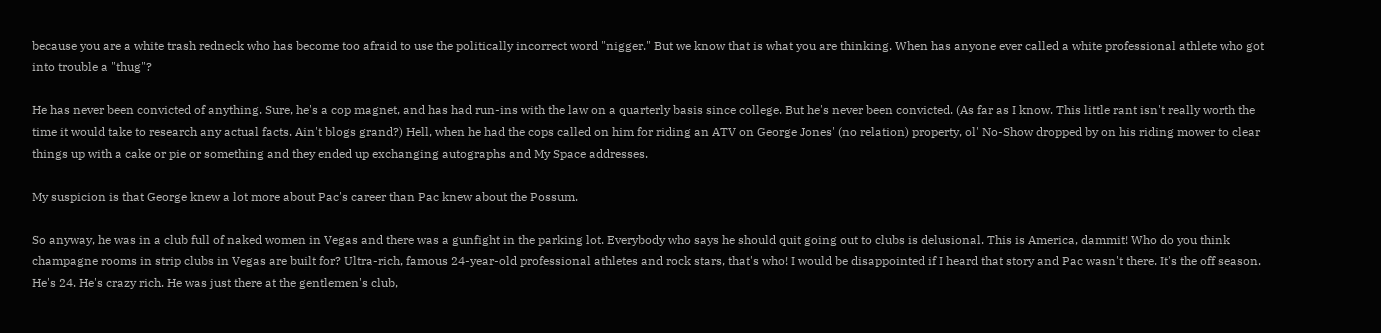because you are a white trash redneck who has become too afraid to use the politically incorrect word "nigger." But we know that is what you are thinking. When has anyone ever called a white professional athlete who got into trouble a "thug"?

He has never been convicted of anything. Sure, he's a cop magnet, and has had run-ins with the law on a quarterly basis since college. But he's never been convicted. (As far as I know. This little rant isn't really worth the time it would take to research any actual facts. Ain't blogs grand?) Hell, when he had the cops called on him for riding an ATV on George Jones' (no relation) property, ol' No-Show dropped by on his riding mower to clear things up with a cake or pie or something and they ended up exchanging autographs and My Space addresses.

My suspicion is that George knew a lot more about Pac's career than Pac knew about the Possum.

So anyway, he was in a club full of naked women in Vegas and there was a gunfight in the parking lot. Everybody who says he should quit going out to clubs is delusional. This is America, dammit! Who do you think champagne rooms in strip clubs in Vegas are built for? Ultra-rich, famous 24-year-old professional athletes and rock stars, that's who! I would be disappointed if I heard that story and Pac wasn't there. It's the off season. He's 24. He's crazy rich. He was just there at the gentlemen's club,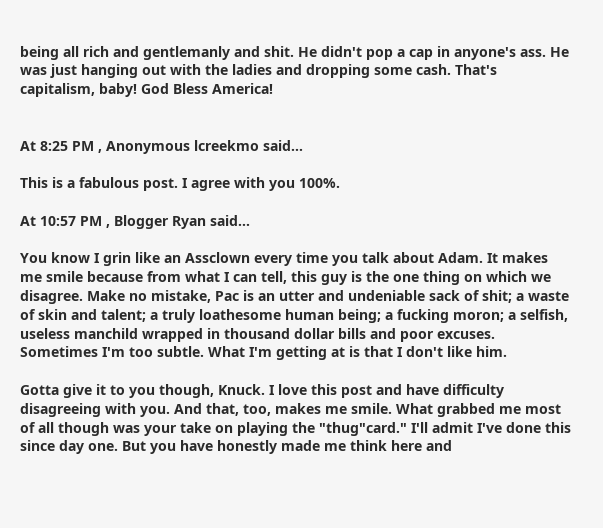being all rich and gentlemanly and shit. He didn't pop a cap in anyone's ass. He was just hanging out with the ladies and dropping some cash. That's capitalism, baby! God Bless America!


At 8:25 PM , Anonymous lcreekmo said...

This is a fabulous post. I agree with you 100%.

At 10:57 PM , Blogger Ryan said...

You know I grin like an Assclown every time you talk about Adam. It makes me smile because from what I can tell, this guy is the one thing on which we disagree. Make no mistake, Pac is an utter and undeniable sack of shit; a waste of skin and talent; a truly loathesome human being; a fucking moron; a selfish, useless manchild wrapped in thousand dollar bills and poor excuses. Sometimes I'm too subtle. What I'm getting at is that I don't like him.

Gotta give it to you though, Knuck. I love this post and have difficulty disagreeing with you. And that, too, makes me smile. What grabbed me most of all though was your take on playing the "thug"card." I'll admit I've done this since day one. But you have honestly made me think here and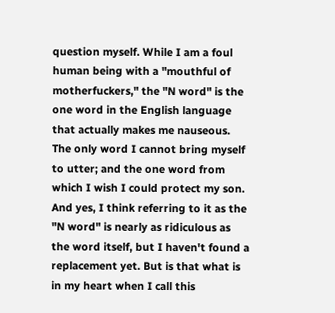question myself. While I am a foul human being with a "mouthful of motherfuckers," the "N word" is the one word in the English language that actually makes me nauseous. The only word I cannot bring myself to utter; and the one word from which I wish I could protect my son. And yes, I think referring to it as the "N word" is nearly as ridiculous as the word itself, but I haven't found a replacement yet. But is that what is in my heart when I call this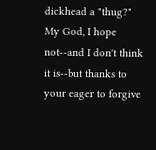dickhead a "thug?" My God, I hope not--and I don't think it is--but thanks to your eager to forgive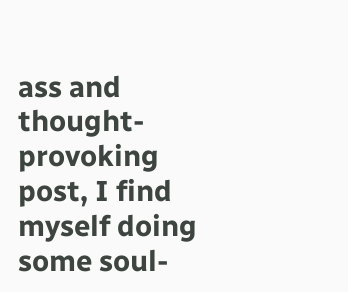ass and thought-provoking post, I find myself doing some soul-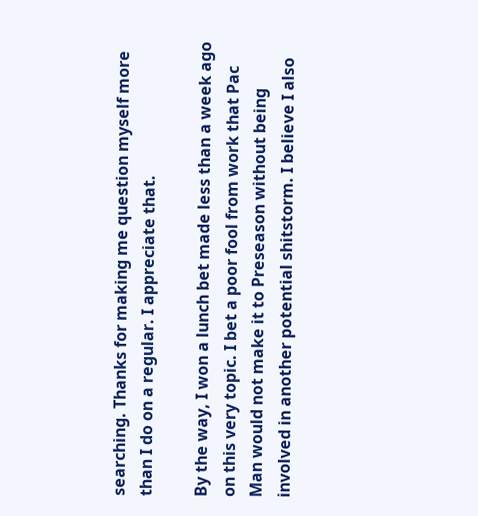searching. Thanks for making me question myself more than I do on a regular. I appreciate that.

By the way, I won a lunch bet made less than a week ago on this very topic. I bet a poor fool from work that Pac Man would not make it to Preseason without being involved in another potential shitstorm. I believe I also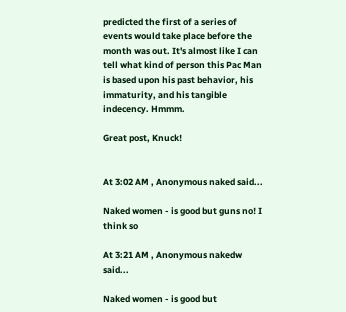predicted the first of a series of events would take place before the month was out. It's almost like I can tell what kind of person this Pac Man is based upon his past behavior, his immaturity, and his tangible indecency. Hmmm.

Great post, Knuck!


At 3:02 AM , Anonymous naked said...

Naked women - is good but guns no! I think so

At 3:21 AM , Anonymous nakedw said...

Naked women - is good but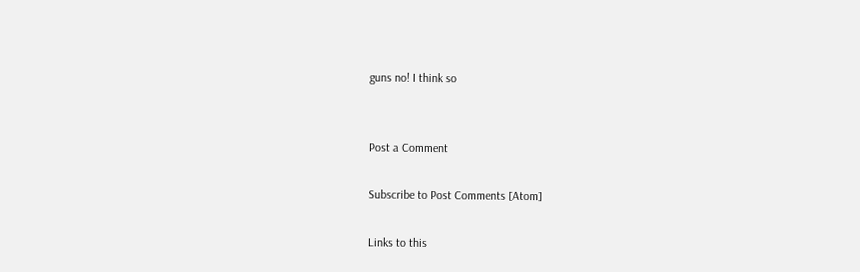guns no! I think so


Post a Comment

Subscribe to Post Comments [Atom]

Links to this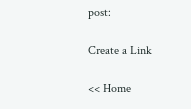post:

Create a Link

<< Home